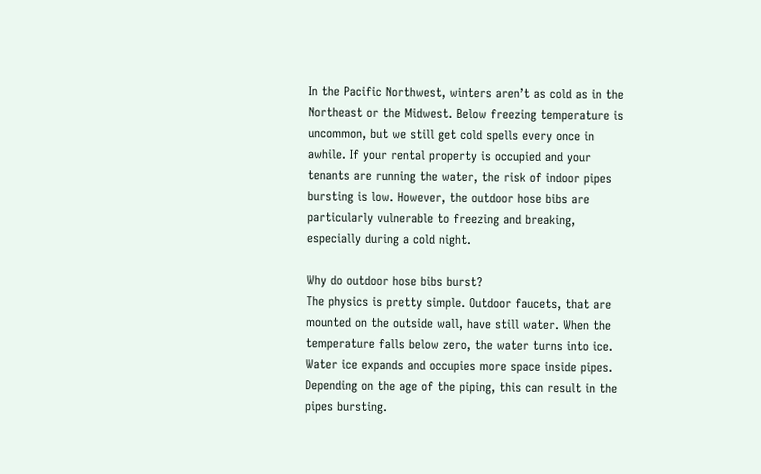In the Pacific Northwest, winters aren’t as cold as in the Northeast or the Midwest. Below freezing temperature is uncommon, but we still get cold spells every once in awhile. If your rental property is occupied and your tenants are running the water, the risk of indoor pipes bursting is low. However, the outdoor hose bibs are particularly vulnerable to freezing and breaking, especially during a cold night.

Why do outdoor hose bibs burst?
The physics is pretty simple. Outdoor faucets, that are mounted on the outside wall, have still water. When the temperature falls below zero, the water turns into ice. Water ice expands and occupies more space inside pipes. Depending on the age of the piping, this can result in the pipes bursting.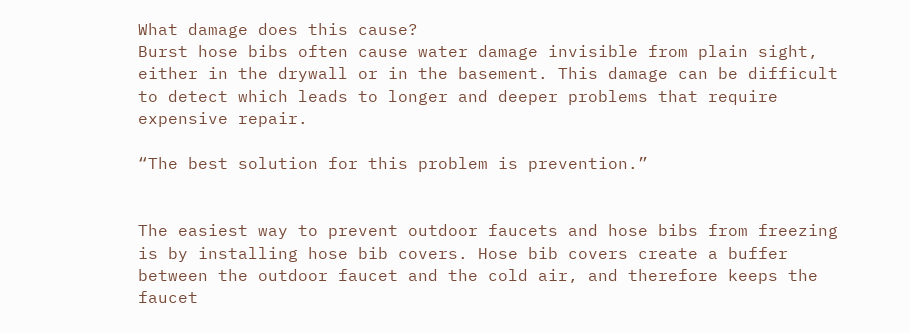What damage does this cause?
Burst hose bibs often cause water damage invisible from plain sight, either in the drywall or in the basement. This damage can be difficult to detect which leads to longer and deeper problems that require expensive repair.

“The best solution for this problem is prevention.”


The easiest way to prevent outdoor faucets and hose bibs from freezing is by installing hose bib covers. Hose bib covers create a buffer between the outdoor faucet and the cold air, and therefore keeps the faucet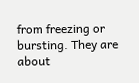from freezing or bursting. They are about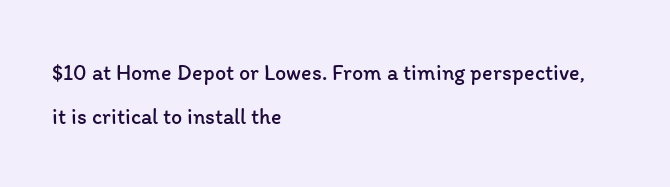$10 at Home Depot or Lowes. From a timing perspective, it is critical to install the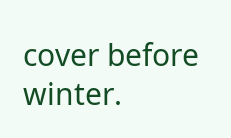cover before winter.